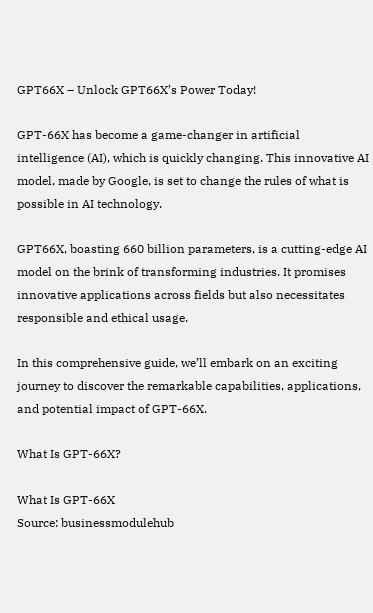GPT66X – Unlock GPT66X’s Power Today!

GPT-66X has become a game-changer in artificial intelligence (AI), which is quickly changing. This innovative AI model, made by Google, is set to change the rules of what is possible in AI technology.

GPT66X, boasting 660 billion parameters, is a cutting-edge AI model on the brink of transforming industries. It promises innovative applications across fields but also necessitates responsible and ethical usage.

In this comprehensive guide, we’ll embark on an exciting journey to discover the remarkable capabilities, applications, and potential impact of GPT-66X.

What Is GPT-66X?

What Is GPT-66X
Source: businessmodulehub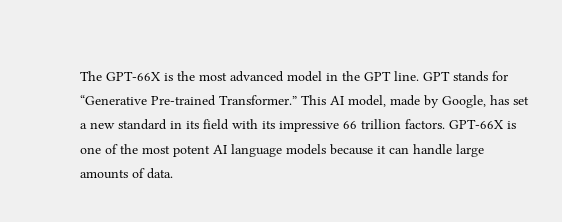The GPT-66X is the most advanced model in the GPT line. GPT stands for “Generative Pre-trained Transformer.” This AI model, made by Google, has set a new standard in its field with its impressive 66 trillion factors. GPT-66X is one of the most potent AI language models because it can handle large amounts of data.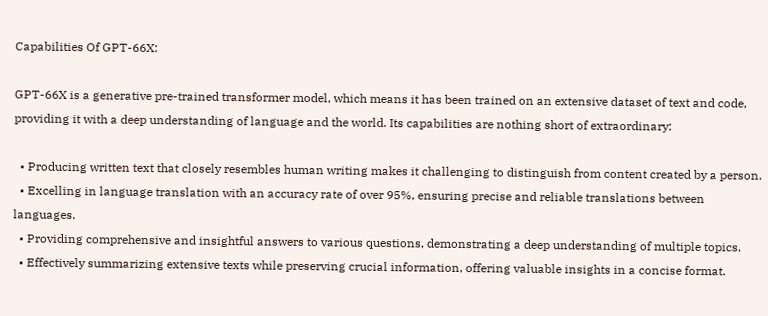Capabilities Of GPT-66X:

GPT-66X is a generative pre-trained transformer model, which means it has been trained on an extensive dataset of text and code, providing it with a deep understanding of language and the world. Its capabilities are nothing short of extraordinary:

  • Producing written text that closely resembles human writing makes it challenging to distinguish from content created by a person.
  • Excelling in language translation with an accuracy rate of over 95%, ensuring precise and reliable translations between languages.
  • Providing comprehensive and insightful answers to various questions, demonstrating a deep understanding of multiple topics.
  • Effectively summarizing extensive texts while preserving crucial information, offering valuable insights in a concise format.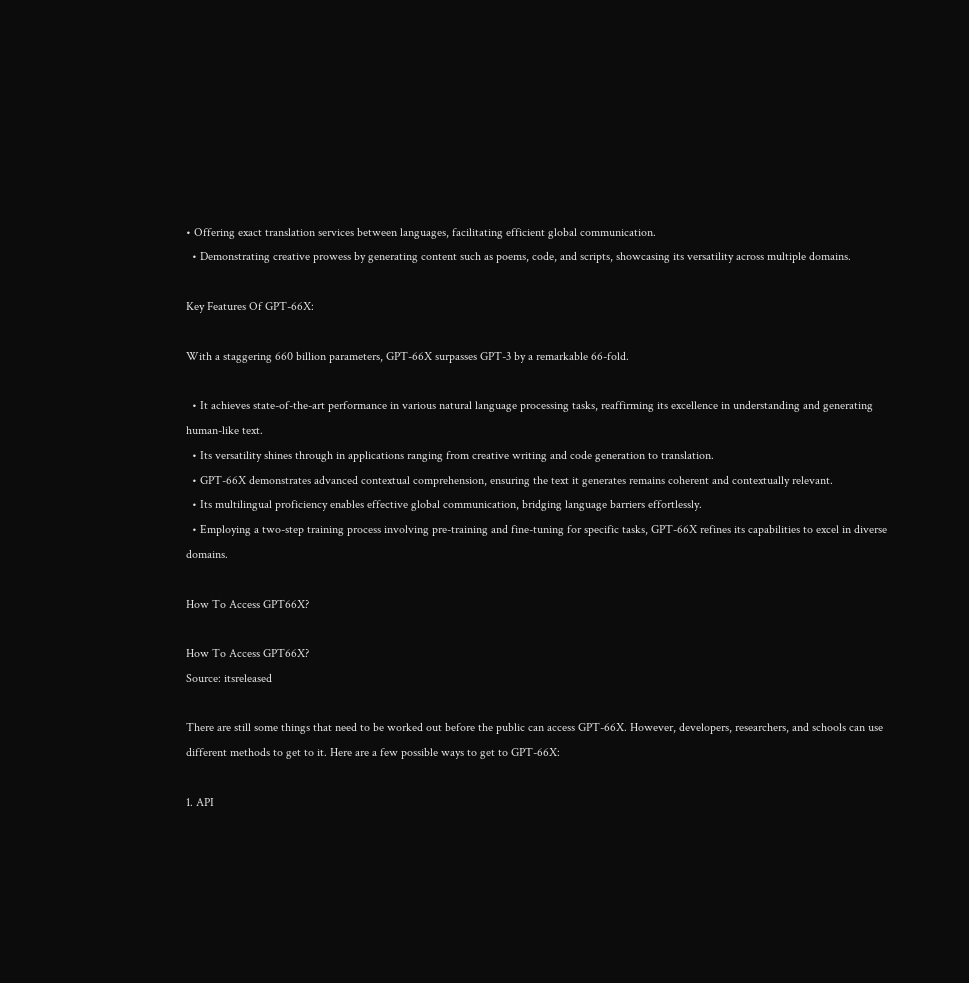• Offering exact translation services between languages, facilitating efficient global communication.
  • Demonstrating creative prowess by generating content such as poems, code, and scripts, showcasing its versatility across multiple domains.

Key Features Of GPT-66X:

With a staggering 660 billion parameters, GPT-66X surpasses GPT-3 by a remarkable 66-fold.

  • It achieves state-of-the-art performance in various natural language processing tasks, reaffirming its excellence in understanding and generating human-like text.
  • Its versatility shines through in applications ranging from creative writing and code generation to translation.
  • GPT-66X demonstrates advanced contextual comprehension, ensuring the text it generates remains coherent and contextually relevant.
  • Its multilingual proficiency enables effective global communication, bridging language barriers effortlessly.
  • Employing a two-step training process involving pre-training and fine-tuning for specific tasks, GPT-66X refines its capabilities to excel in diverse domains.

How To Access GPT66X?

How To Access GPT66X?
Source: itsreleased

There are still some things that need to be worked out before the public can access GPT-66X. However, developers, researchers, and schools can use different methods to get to it. Here are a few possible ways to get to GPT-66X:

1. API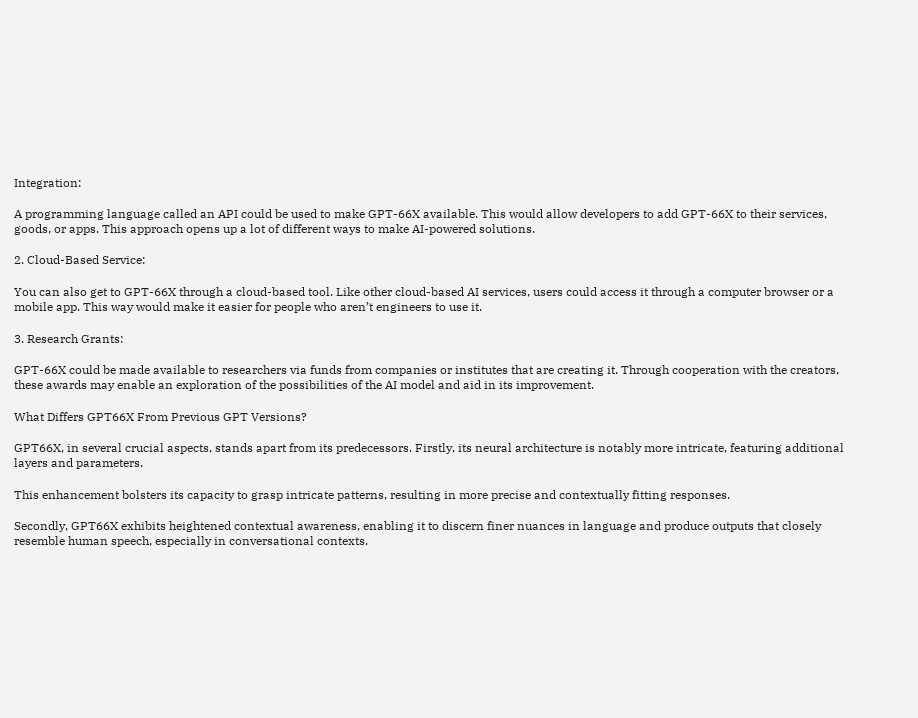Integration:

A programming language called an API could be used to make GPT-66X available. This would allow developers to add GPT-66X to their services, goods, or apps. This approach opens up a lot of different ways to make AI-powered solutions.

2. Cloud-Based Service:

You can also get to GPT-66X through a cloud-based tool. Like other cloud-based AI services, users could access it through a computer browser or a mobile app. This way would make it easier for people who aren’t engineers to use it.

3. Research Grants:

GPT-66X could be made available to researchers via funds from companies or institutes that are creating it. Through cooperation with the creators, these awards may enable an exploration of the possibilities of the AI model and aid in its improvement.

What Differs GPT66X From Previous GPT Versions?

GPT66X, in several crucial aspects, stands apart from its predecessors. Firstly, its neural architecture is notably more intricate, featuring additional layers and parameters.

This enhancement bolsters its capacity to grasp intricate patterns, resulting in more precise and contextually fitting responses.

Secondly, GPT66X exhibits heightened contextual awareness, enabling it to discern finer nuances in language and produce outputs that closely resemble human speech, especially in conversational contexts.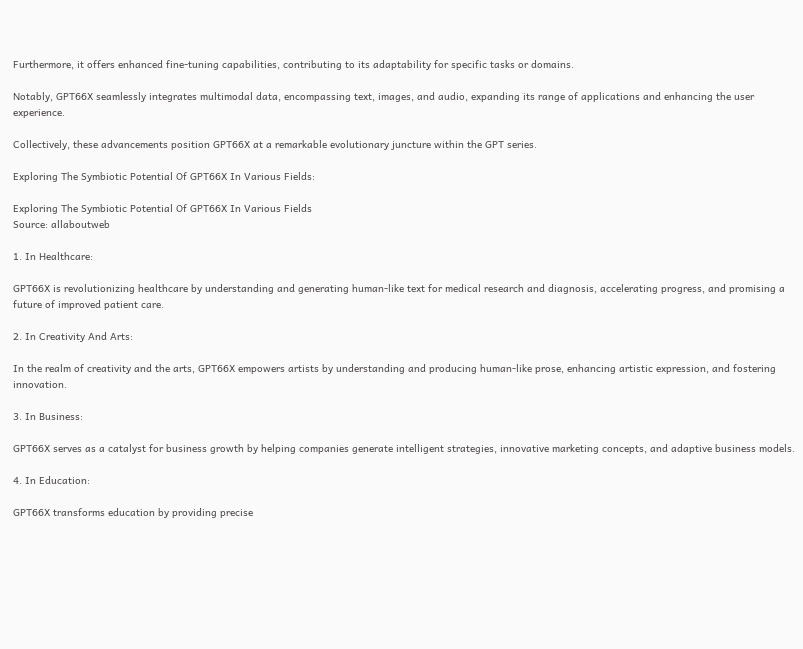Furthermore, it offers enhanced fine-tuning capabilities, contributing to its adaptability for specific tasks or domains.

Notably, GPT66X seamlessly integrates multimodal data, encompassing text, images, and audio, expanding its range of applications and enhancing the user experience.

Collectively, these advancements position GPT66X at a remarkable evolutionary juncture within the GPT series.

Exploring The Symbiotic Potential Of GPT66X In Various Fields:

Exploring The Symbiotic Potential Of GPT66X In Various Fields
Source: allaboutweb

1. In Healthcare:

GPT66X is revolutionizing healthcare by understanding and generating human-like text for medical research and diagnosis, accelerating progress, and promising a future of improved patient care.

2. In Creativity And Arts:

In the realm of creativity and the arts, GPT66X empowers artists by understanding and producing human-like prose, enhancing artistic expression, and fostering innovation.

3. In Business:

GPT66X serves as a catalyst for business growth by helping companies generate intelligent strategies, innovative marketing concepts, and adaptive business models.

4. In Education:

GPT66X transforms education by providing precise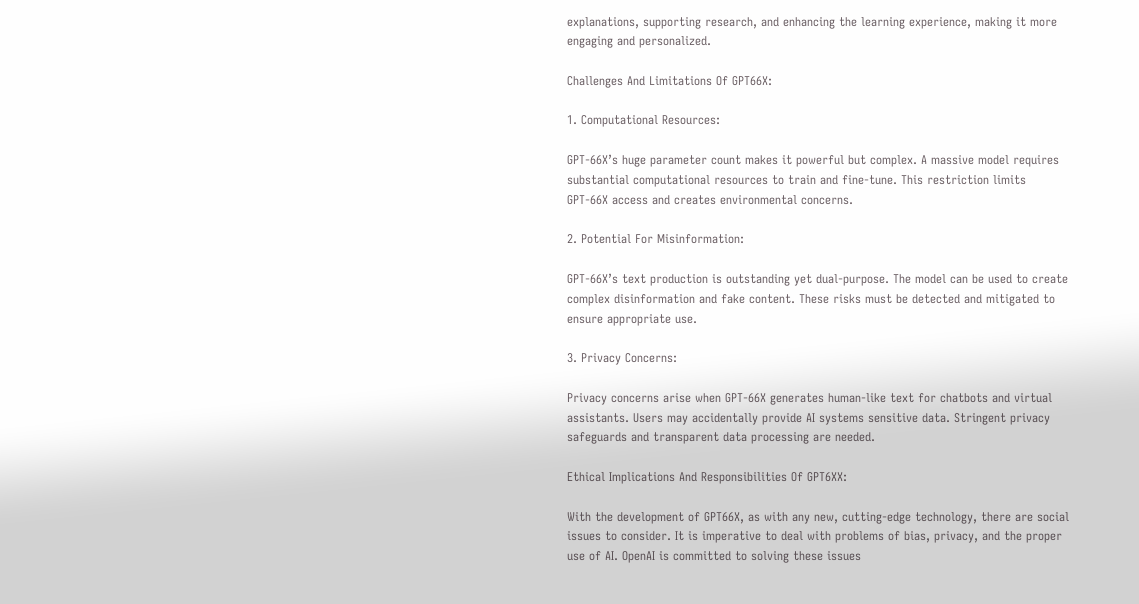explanations, supporting research, and enhancing the learning experience, making it more engaging and personalized.

Challenges And Limitations Of GPT66X:

1. Computational Resources:

GPT-66X’s huge parameter count makes it powerful but complex. A massive model requires substantial computational resources to train and fine-tune. This restriction limits GPT-66X access and creates environmental concerns.

2. Potential For Misinformation:

GPT-66X’s text production is outstanding yet dual-purpose. The model can be used to create complex disinformation and fake content. These risks must be detected and mitigated to ensure appropriate use.

3. Privacy Concerns:

Privacy concerns arise when GPT-66X generates human-like text for chatbots and virtual assistants. Users may accidentally provide AI systems sensitive data. Stringent privacy safeguards and transparent data processing are needed.

Ethical Implications And Responsibilities Of GPT6XX:

With the development of GPT66X, as with any new, cutting-edge technology, there are social issues to consider. It is imperative to deal with problems of bias, privacy, and the proper use of AI. OpenAI is committed to solving these issues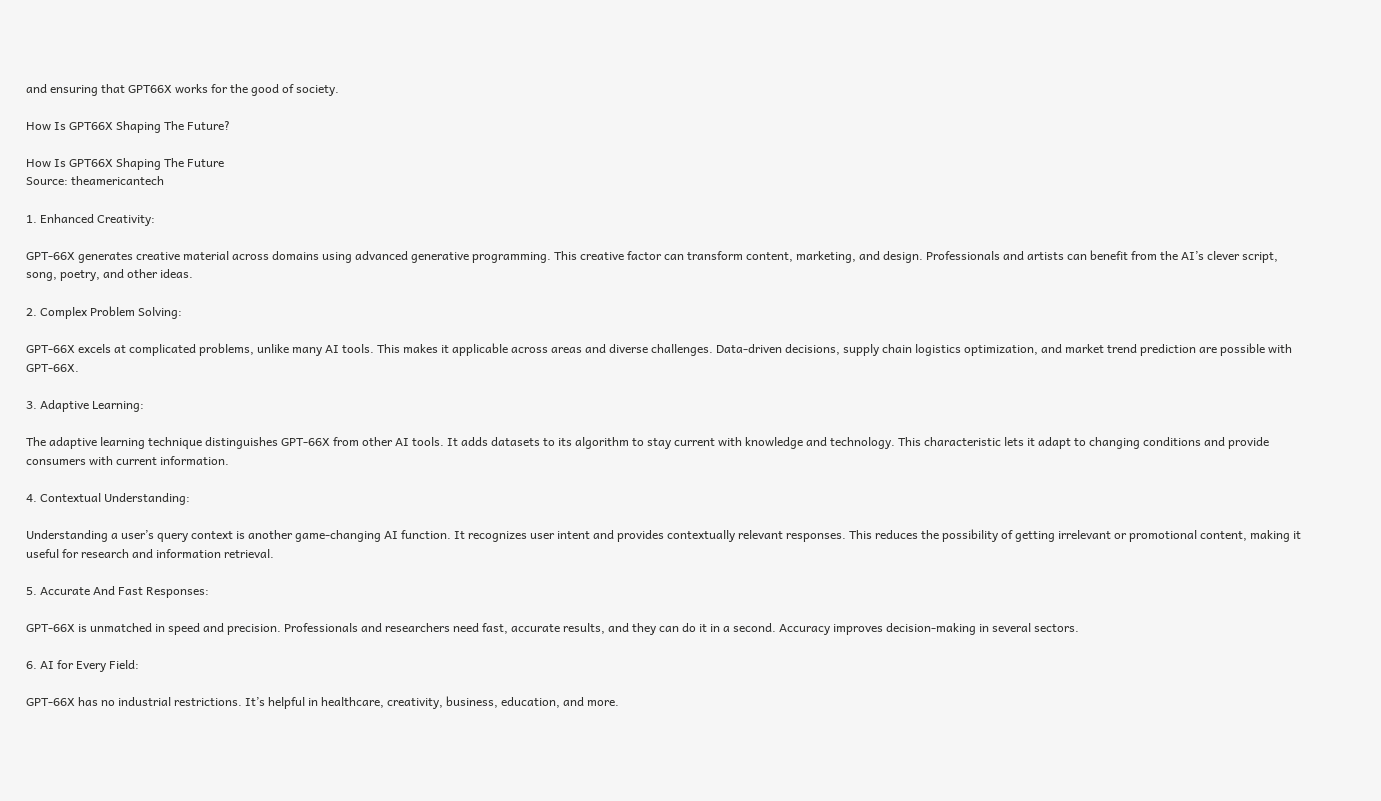and ensuring that GPT66X works for the good of society.

How Is GPT66X Shaping The Future?

How Is GPT66X Shaping The Future
Source: theamericantech

1. Enhanced Creativity:

GPT-66X generates creative material across domains using advanced generative programming. This creative factor can transform content, marketing, and design. Professionals and artists can benefit from the AI’s clever script, song, poetry, and other ideas.

2. Complex Problem Solving:

GPT-66X excels at complicated problems, unlike many AI tools. This makes it applicable across areas and diverse challenges. Data-driven decisions, supply chain logistics optimization, and market trend prediction are possible with GPT-66X.

3. Adaptive Learning:

The adaptive learning technique distinguishes GPT-66X from other AI tools. It adds datasets to its algorithm to stay current with knowledge and technology. This characteristic lets it adapt to changing conditions and provide consumers with current information.

4. Contextual Understanding:

Understanding a user’s query context is another game-changing AI function. It recognizes user intent and provides contextually relevant responses. This reduces the possibility of getting irrelevant or promotional content, making it useful for research and information retrieval.

5. Accurate And Fast Responses:

GPT-66X is unmatched in speed and precision. Professionals and researchers need fast, accurate results, and they can do it in a second. Accuracy improves decision-making in several sectors.

6. AI for Every Field:

GPT-66X has no industrial restrictions. It’s helpful in healthcare, creativity, business, education, and more.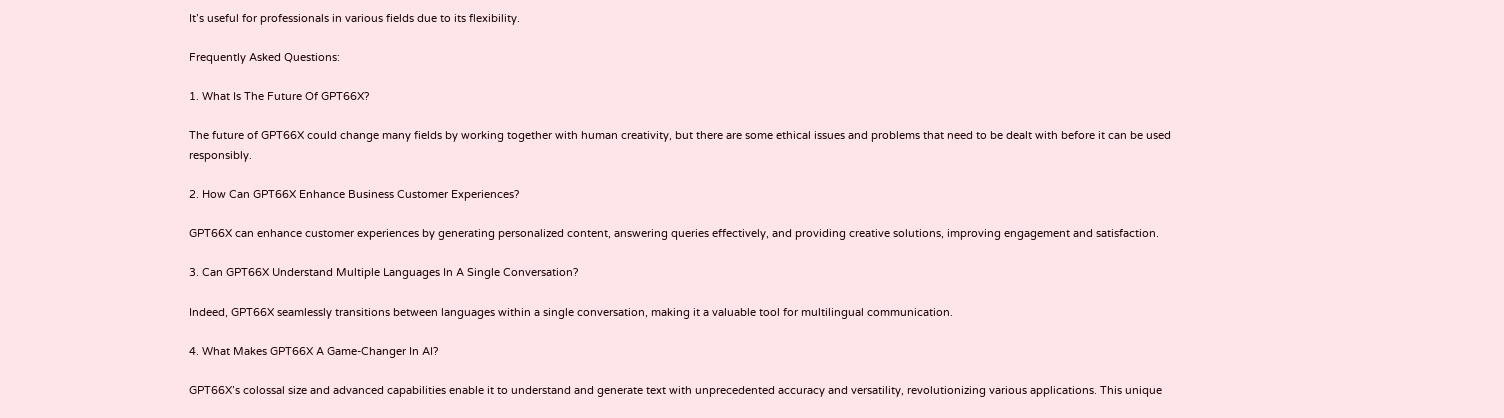It’s useful for professionals in various fields due to its flexibility.

Frequently Asked Questions:

1. What Is The Future Of GPT66X?

The future of GPT66X could change many fields by working together with human creativity, but there are some ethical issues and problems that need to be dealt with before it can be used responsibly.

2. How Can GPT66X Enhance Business Customer Experiences?

GPT66X can enhance customer experiences by generating personalized content, answering queries effectively, and providing creative solutions, improving engagement and satisfaction.

3. Can GPT66X Understand Multiple Languages In A Single Conversation?

Indeed, GPT66X seamlessly transitions between languages within a single conversation, making it a valuable tool for multilingual communication.

4. What Makes GPT66X A Game-Changer In AI?

GPT66X’s colossal size and advanced capabilities enable it to understand and generate text with unprecedented accuracy and versatility, revolutionizing various applications. This unique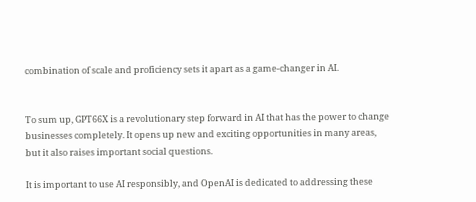combination of scale and proficiency sets it apart as a game-changer in AI.


To sum up, GPT66X is a revolutionary step forward in AI that has the power to change businesses completely. It opens up new and exciting opportunities in many areas, but it also raises important social questions.

It is important to use AI responsibly, and OpenAI is dedicated to addressing these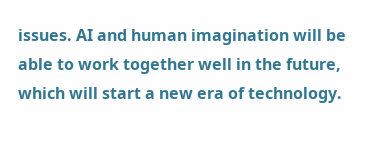issues. AI and human imagination will be able to work together well in the future, which will start a new era of technology.